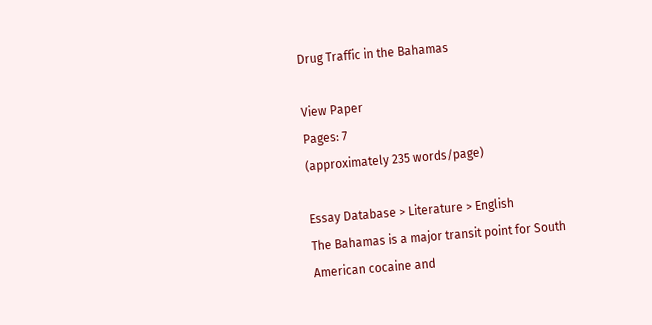Drug Traffic in the Bahamas

View Paper
Pages: 7
(approximately 235 words/page)

Essay Database > Literature > English
The Bahamas is a major transit point for South American cocaine and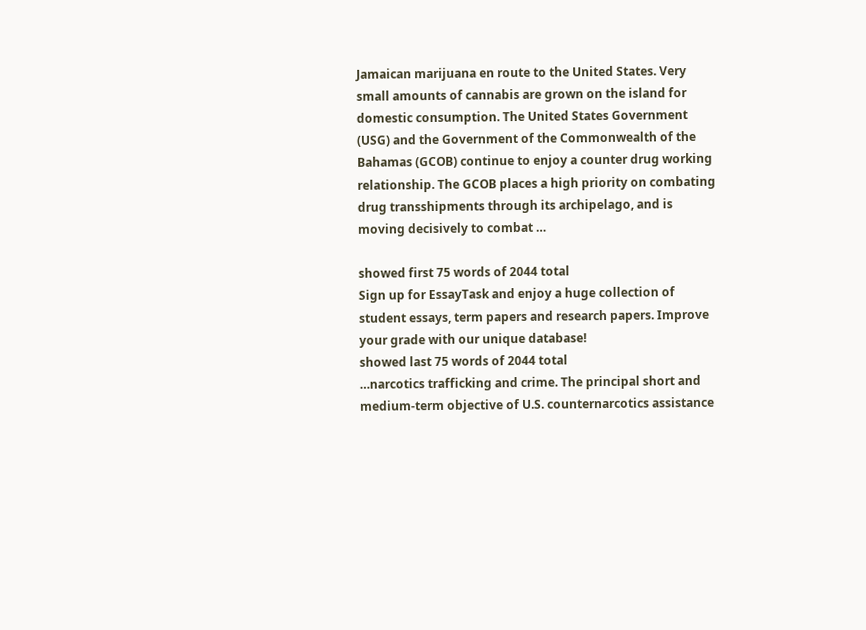Jamaican marijuana en route to the United States. Very small amounts of cannabis are grown on the island for domestic consumption. The United States Government (USG) and the Government of the Commonwealth of the Bahamas (GCOB) continue to enjoy a counter drug working relationship. The GCOB places a high priority on combating drug transshipments through its archipelago, and is moving decisively to combat …

showed first 75 words of 2044 total
Sign up for EssayTask and enjoy a huge collection of student essays, term papers and research papers. Improve your grade with our unique database!
showed last 75 words of 2044 total
…narcotics trafficking and crime. The principal short and medium-term objective of U.S. counternarcotics assistance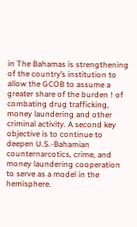in The Bahamas is strengthening of the country’s institution to allow the GCOB to assume a greater share of the burden ! of combating drug trafficking, money laundering and other criminal activity. A second key objective is to continue to deepen U.S.-Bahamian counternarcotics, crime, and money laundering cooperation to serve as a model in the hemisphere.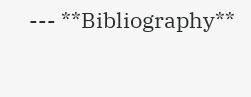--- **Bibliography**